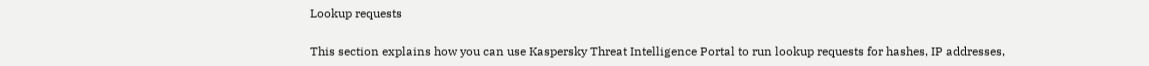Lookup requests

This section explains how you can use Kaspersky Threat Intelligence Portal to run lookup requests for hashes, IP addresses,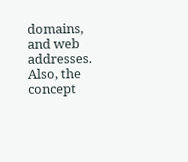domains, and web addresses. Also, the concept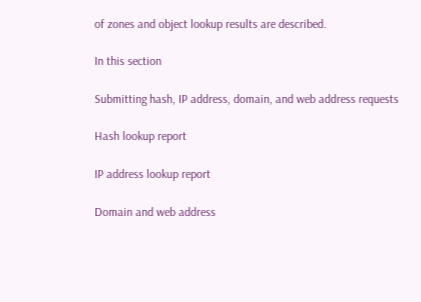of zones and object lookup results are described.

In this section

Submitting hash, IP address, domain, and web address requests

Hash lookup report

IP address lookup report

Domain and web address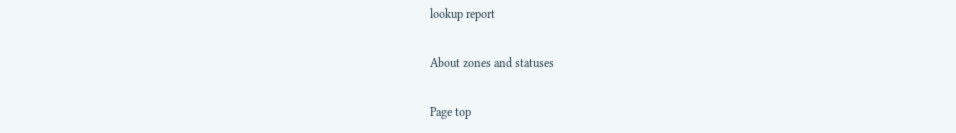lookup report

About zones and statuses

Page top